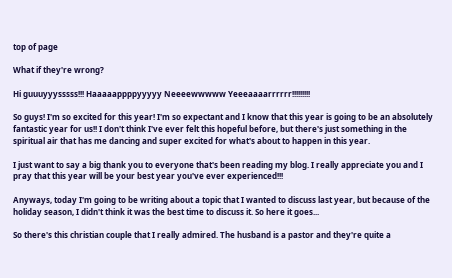top of page

What if they're wrong?

Hi guuuyyysssss!!! Haaaaappppyyyyy Neeeewwwww Yeeeaaaarrrrrr!!!!!!!!!

So guys! I'm so excited for this year! I'm so expectant and I know that this year is going to be an absolutely fantastic year for us!! I don't think I've ever felt this hopeful before, but there's just something in the spiritual air that has me dancing and super excited for what's about to happen in this year.

I just want to say a big thank you to everyone that's been reading my blog. I really appreciate you and I pray that this year will be your best year you've ever experienced!!!

Anyways, today I'm going to be writing about a topic that I wanted to discuss last year, but because of the holiday season, I didn't think it was the best time to discuss it. So here it goes...

So there's this christian couple that I really admired. The husband is a pastor and they're quite a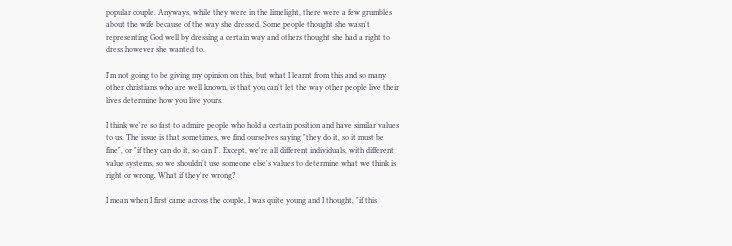popular couple. Anyways, while they were in the limelight, there were a few grumbles about the wife because of the way she dressed. Some people thought she wasn't representing God well by dressing a certain way and others thought she had a right to dress however she wanted to.

I'm not going to be giving my opinion on this, but what I learnt from this and so many other christians who are well known, is that you can't let the way other people live their lives determine how you live yours.

I think we're so fast to admire people who hold a certain position and have similar values to us. The issue is that sometimes, we find ourselves saying "they do it, so it must be fine", or "if they can do it, so can I". Except, we're all different individuals, with different value systems, so we shouldn't use someone else's values to determine what we think is right or wrong. What if they're wrong?

I mean when I first came across the couple, I was quite young and I thought, "if this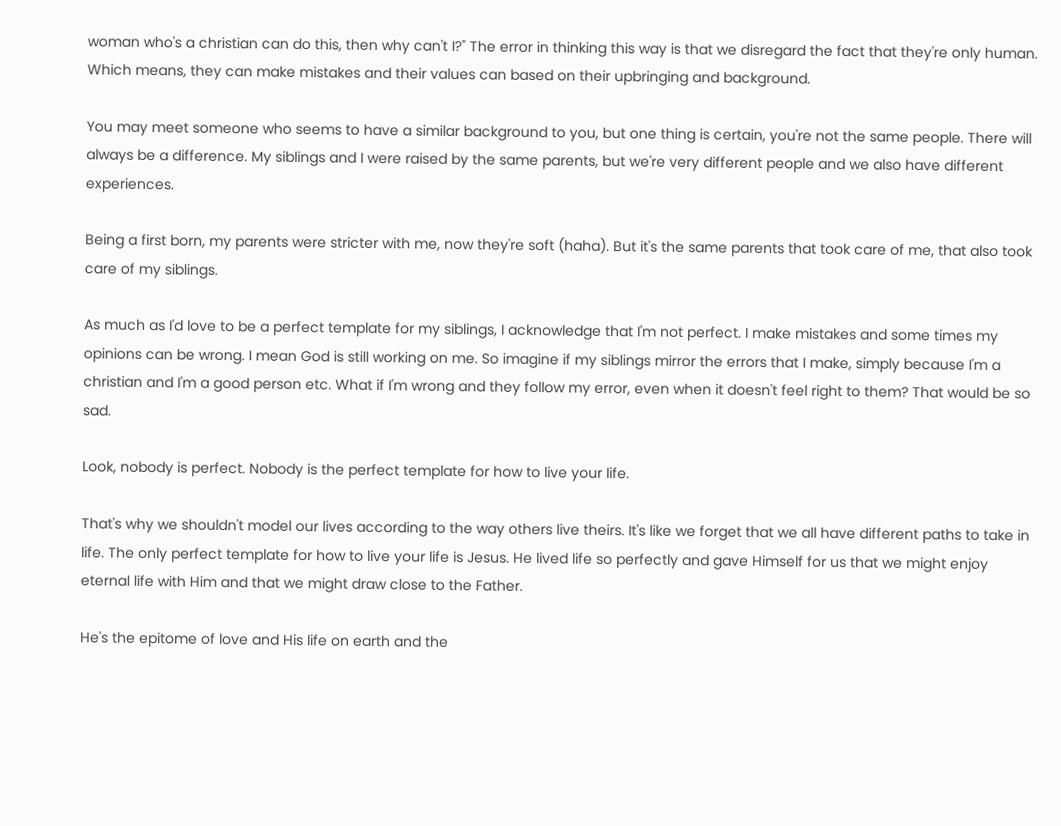woman who's a christian can do this, then why can't I?" The error in thinking this way is that we disregard the fact that they're only human. Which means, they can make mistakes and their values can based on their upbringing and background.

You may meet someone who seems to have a similar background to you, but one thing is certain, you're not the same people. There will always be a difference. My siblings and I were raised by the same parents, but we're very different people and we also have different experiences.

Being a first born, my parents were stricter with me, now they're soft (haha). But it's the same parents that took care of me, that also took care of my siblings.

As much as I'd love to be a perfect template for my siblings, I acknowledge that I'm not perfect. I make mistakes and some times my opinions can be wrong. I mean God is still working on me. So imagine if my siblings mirror the errors that I make, simply because I'm a christian and I'm a good person etc. What if I'm wrong and they follow my error, even when it doesn't feel right to them? That would be so sad.

Look, nobody is perfect. Nobody is the perfect template for how to live your life.

That's why we shouldn't model our lives according to the way others live theirs. It's like we forget that we all have different paths to take in life. The only perfect template for how to live your life is Jesus. He lived life so perfectly and gave Himself for us that we might enjoy eternal life with Him and that we might draw close to the Father.

He's the epitome of love and His life on earth and the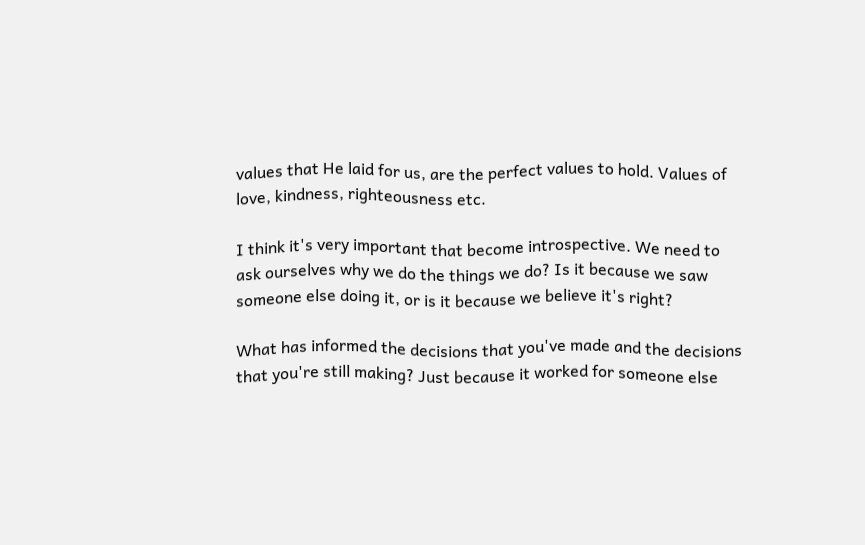values that He laid for us, are the perfect values to hold. Values of love, kindness, righteousness etc.

I think it's very important that become introspective. We need to ask ourselves why we do the things we do? Is it because we saw someone else doing it, or is it because we believe it's right?

What has informed the decisions that you've made and the decisions that you're still making? Just because it worked for someone else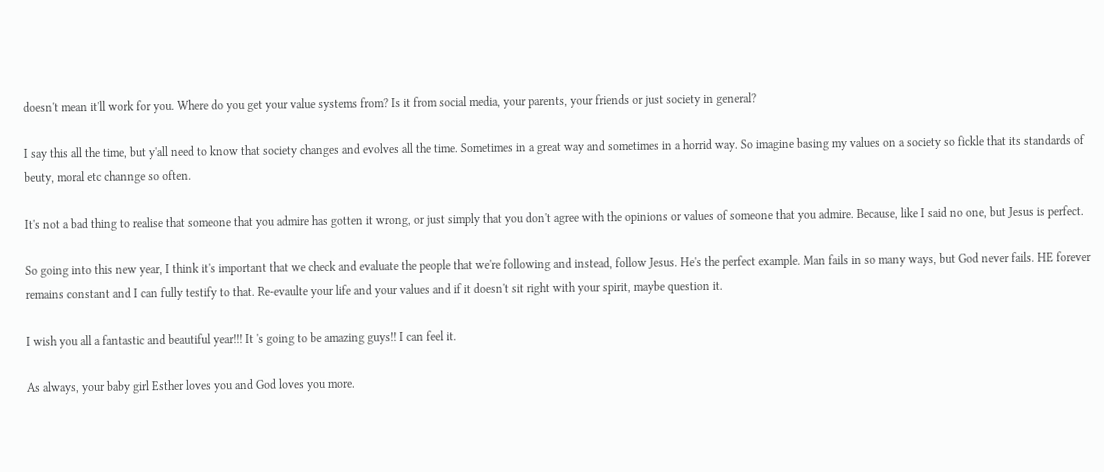doesn't mean it'll work for you. Where do you get your value systems from? Is it from social media, your parents, your friends or just society in general?

I say this all the time, but y'all need to know that society changes and evolves all the time. Sometimes in a great way and sometimes in a horrid way. So imagine basing my values on a society so fickle that its standards of beuty, moral etc channge so often.

It's not a bad thing to realise that someone that you admire has gotten it wrong, or just simply that you don't agree with the opinions or values of someone that you admire. Because, like I said no one, but Jesus is perfect.

So going into this new year, I think it's important that we check and evaluate the people that we're following and instead, follow Jesus. He's the perfect example. Man fails in so many ways, but God never fails. HE forever remains constant and I can fully testify to that. Re-evaulte your life and your values and if it doesn't sit right with your spirit, maybe question it.

I wish you all a fantastic and beautiful year!!! It 's going to be amazing guys!! I can feel it.

As always, your baby girl Esther loves you and God loves you more.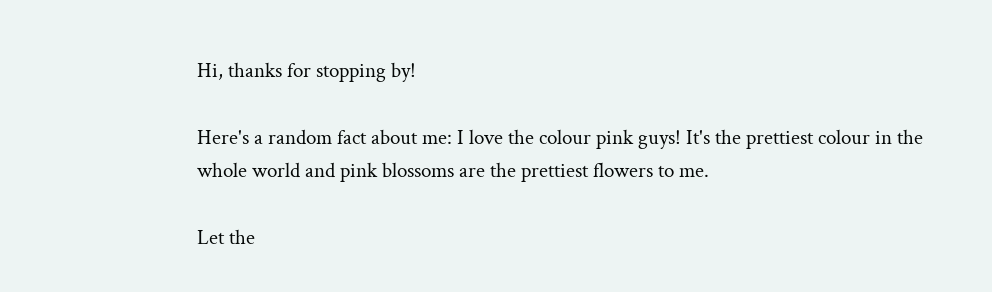Hi, thanks for stopping by!

Here's a random fact about me: I love the colour pink guys! It's the prettiest colour in the whole world and pink blossoms are the prettiest flowers to me.

Let the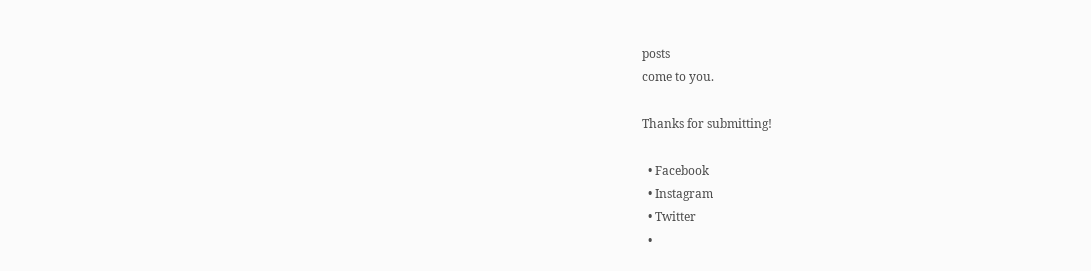posts
come to you.

Thanks for submitting!

  • Facebook
  • Instagram
  • Twitter
  •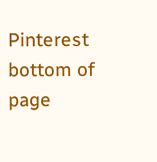Pinterest
bottom of page